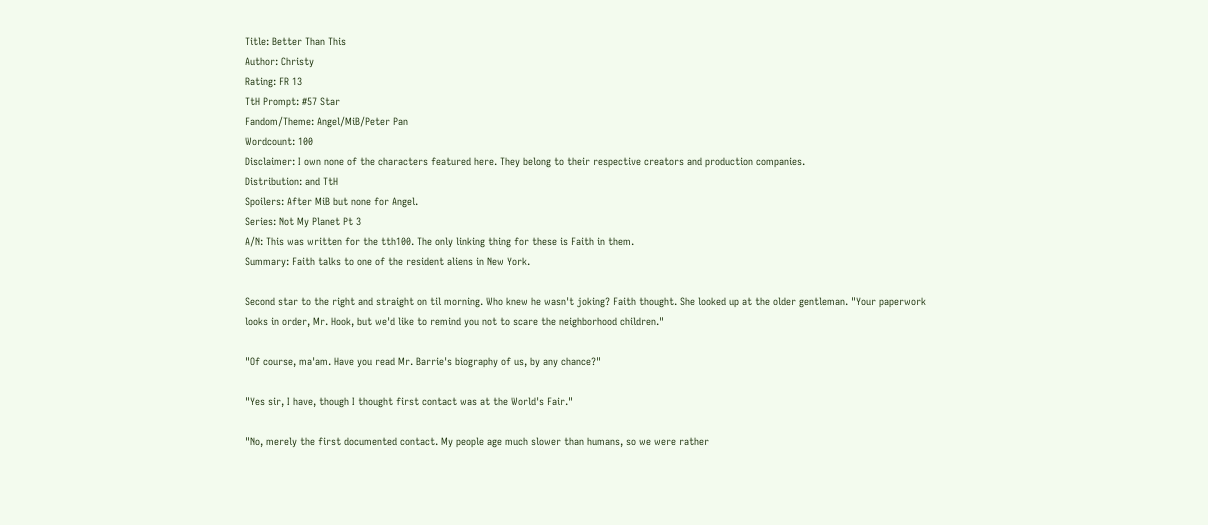Title: Better Than This
Author: Christy
Rating: FR 13
TtH Prompt: #57 Star
Fandom/Theme: Angel/MiB/Peter Pan
Wordcount: 100
Disclaimer: I own none of the characters featured here. They belong to their respective creators and production companies.
Distribution: and TtH
Spoilers: After MiB but none for Angel.
Series: Not My Planet Pt 3
A/N: This was written for the tth100. The only linking thing for these is Faith in them.
Summary: Faith talks to one of the resident aliens in New York.

Second star to the right and straight on til morning. Who knew he wasn't joking? Faith thought. She looked up at the older gentleman. "Your paperwork looks in order, Mr. Hook, but we'd like to remind you not to scare the neighborhood children."

"Of course, ma'am. Have you read Mr. Barrie's biography of us, by any chance?"

"Yes sir, I have, though I thought first contact was at the World's Fair."

"No, merely the first documented contact. My people age much slower than humans, so we were rather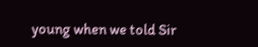young when we told Sir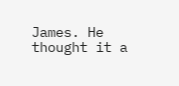James. He thought it a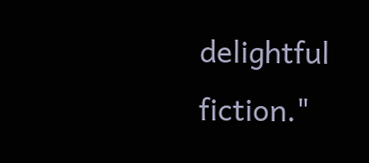delightful fiction."